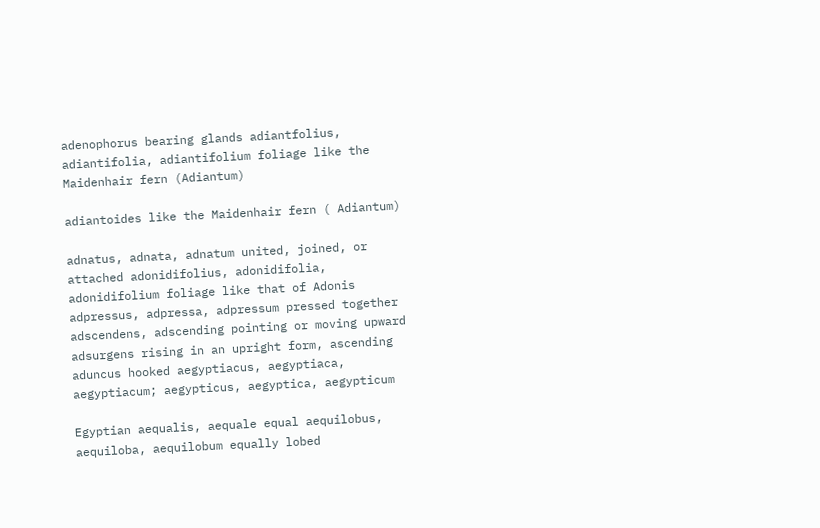adenophorus bearing glands adiantfolius, adiantifolia, adiantifolium foliage like the Maidenhair fern (Adiantum)

adiantoides like the Maidenhair fern ( Adiantum)

adnatus, adnata, adnatum united, joined, or attached adonidifolius, adonidifolia, adonidifolium foliage like that of Adonis adpressus, adpressa, adpressum pressed together adscendens, adscending pointing or moving upward adsurgens rising in an upright form, ascending aduncus hooked aegyptiacus, aegyptiaca, aegyptiacum; aegypticus, aegyptica, aegypticum

Egyptian aequalis, aequale equal aequilobus, aequiloba, aequilobum equally lobed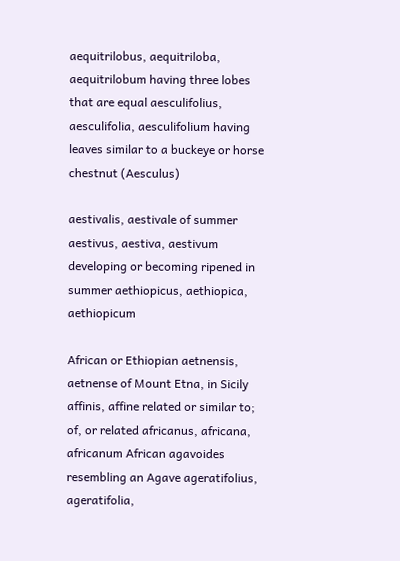aequitrilobus, aequitriloba, aequitrilobum having three lobes that are equal aesculifolius, aesculifolia, aesculifolium having leaves similar to a buckeye or horse chestnut (Aesculus)

aestivalis, aestivale of summer aestivus, aestiva, aestivum developing or becoming ripened in summer aethiopicus, aethiopica, aethiopicum

African or Ethiopian aetnensis, aetnense of Mount Etna, in Sicily affinis, affine related or similar to; of, or related africanus, africana, africanum African agavoides resembling an Agave ageratifolius, ageratifolia,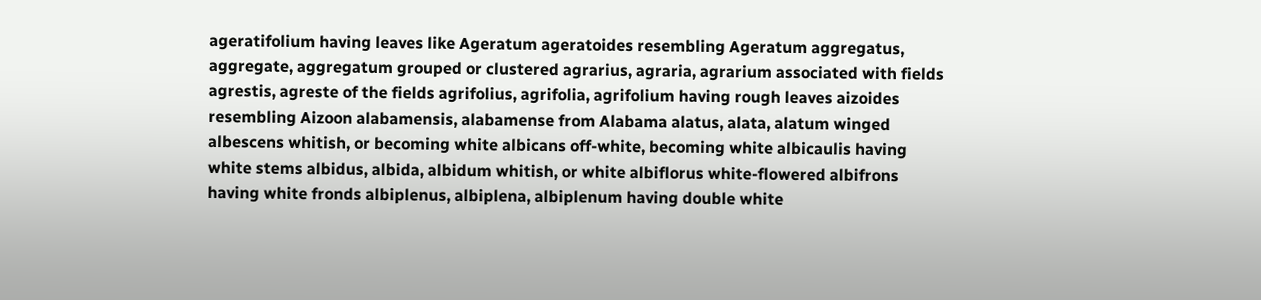ageratifolium having leaves like Ageratum ageratoides resembling Ageratum aggregatus, aggregate, aggregatum grouped or clustered agrarius, agraria, agrarium associated with fields agrestis, agreste of the fields agrifolius, agrifolia, agrifolium having rough leaves aizoides resembling Aizoon alabamensis, alabamense from Alabama alatus, alata, alatum winged albescens whitish, or becoming white albicans off-white, becoming white albicaulis having white stems albidus, albida, albidum whitish, or white albiflorus white-flowered albifrons having white fronds albiplenus, albiplena, albiplenum having double white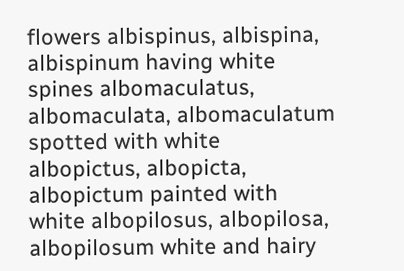flowers albispinus, albispina, albispinum having white spines albomaculatus, albomaculata, albomaculatum spotted with white albopictus, albopicta, albopictum painted with white albopilosus, albopilosa, albopilosum white and hairy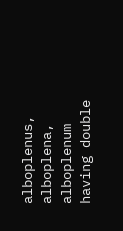alboplenus, alboplena, alboplenum having double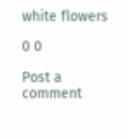white flowers

0 0

Post a comment